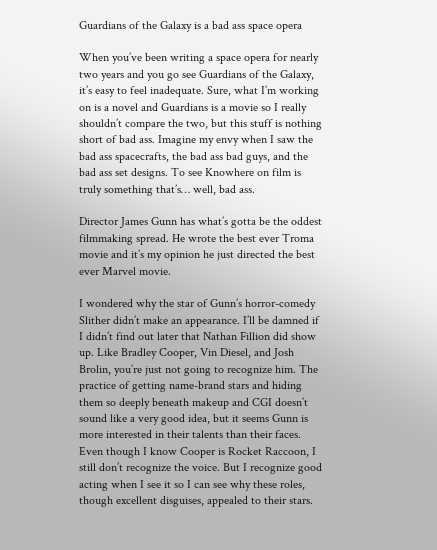Guardians of the Galaxy is a bad ass space opera

When you’ve been writing a space opera for nearly two years and you go see Guardians of the Galaxy, it’s easy to feel inadequate. Sure, what I’m working on is a novel and Guardians is a movie so I really shouldn’t compare the two, but this stuff is nothing short of bad ass. Imagine my envy when I saw the bad ass spacecrafts, the bad ass bad guys, and the bad ass set designs. To see Knowhere on film is truly something that’s… well, bad ass.

Director James Gunn has what’s gotta be the oddest filmmaking spread. He wrote the best ever Troma movie and it’s my opinion he just directed the best ever Marvel movie.

I wondered why the star of Gunn’s horror-comedy Slither didn’t make an appearance. I’ll be damned if I didn’t find out later that Nathan Fillion did show up. Like Bradley Cooper, Vin Diesel, and Josh Brolin, you’re just not going to recognize him. The practice of getting name-brand stars and hiding them so deeply beneath makeup and CGI doesn’t sound like a very good idea, but it seems Gunn is more interested in their talents than their faces. Even though I know Cooper is Rocket Raccoon, I still don’t recognize the voice. But I recognize good acting when I see it so I can see why these roles, though excellent disguises, appealed to their stars.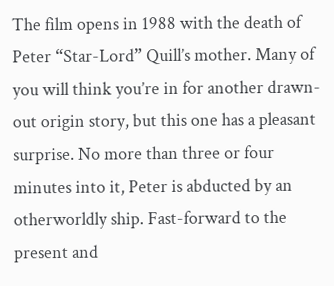The film opens in 1988 with the death of Peter “Star-Lord” Quill’s mother. Many of you will think you’re in for another drawn-out origin story, but this one has a pleasant surprise. No more than three or four minutes into it, Peter is abducted by an otherworldly ship. Fast-forward to the present and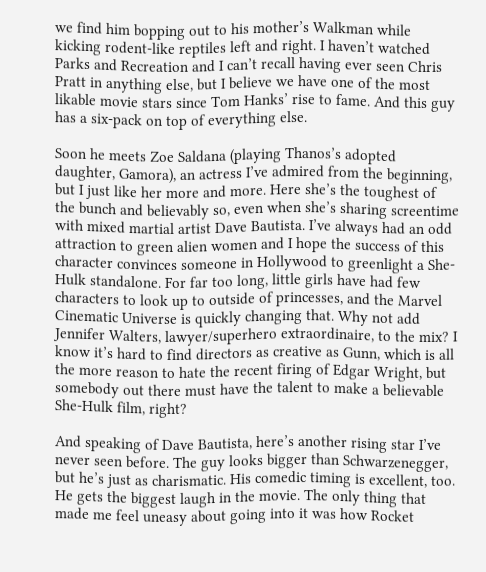we find him bopping out to his mother’s Walkman while kicking rodent-like reptiles left and right. I haven’t watched Parks and Recreation and I can’t recall having ever seen Chris Pratt in anything else, but I believe we have one of the most likable movie stars since Tom Hanks’ rise to fame. And this guy has a six-pack on top of everything else.

Soon he meets Zoe Saldana (playing Thanos’s adopted daughter, Gamora), an actress I’ve admired from the beginning, but I just like her more and more. Here she’s the toughest of the bunch and believably so, even when she’s sharing screentime with mixed martial artist Dave Bautista. I’ve always had an odd attraction to green alien women and I hope the success of this character convinces someone in Hollywood to greenlight a She-Hulk standalone. For far too long, little girls have had few characters to look up to outside of princesses, and the Marvel Cinematic Universe is quickly changing that. Why not add Jennifer Walters, lawyer/superhero extraordinaire, to the mix? I know it’s hard to find directors as creative as Gunn, which is all the more reason to hate the recent firing of Edgar Wright, but somebody out there must have the talent to make a believable She-Hulk film, right?

And speaking of Dave Bautista, here’s another rising star I’ve never seen before. The guy looks bigger than Schwarzenegger, but he’s just as charismatic. His comedic timing is excellent, too. He gets the biggest laugh in the movie. The only thing that made me feel uneasy about going into it was how Rocket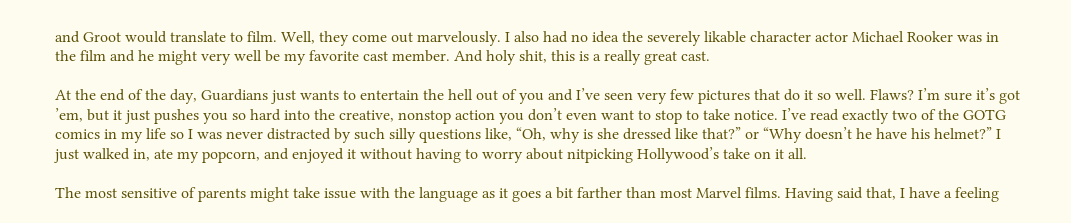and Groot would translate to film. Well, they come out marvelously. I also had no idea the severely likable character actor Michael Rooker was in the film and he might very well be my favorite cast member. And holy shit, this is a really great cast.

At the end of the day, Guardians just wants to entertain the hell out of you and I’ve seen very few pictures that do it so well. Flaws? I’m sure it’s got ’em, but it just pushes you so hard into the creative, nonstop action you don’t even want to stop to take notice. I’ve read exactly two of the GOTG comics in my life so I was never distracted by such silly questions like, “Oh, why is she dressed like that?” or “Why doesn’t he have his helmet?” I just walked in, ate my popcorn, and enjoyed it without having to worry about nitpicking Hollywood’s take on it all.

The most sensitive of parents might take issue with the language as it goes a bit farther than most Marvel films. Having said that, I have a feeling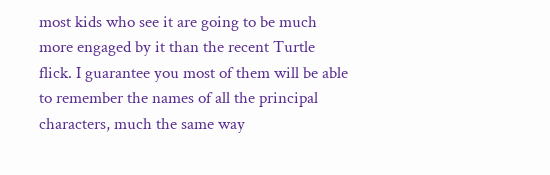most kids who see it are going to be much more engaged by it than the recent Turtle flick. I guarantee you most of them will be able to remember the names of all the principal characters, much the same way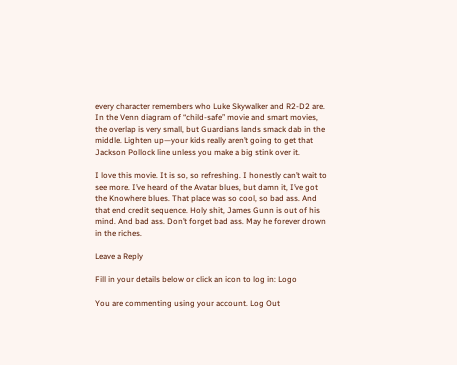every character remembers who Luke Skywalker and R2-D2 are. In the Venn diagram of “child-safe” movie and smart movies, the overlap is very small, but Guardians lands smack dab in the middle. Lighten up—your kids really aren’t going to get that Jackson Pollock line unless you make a big stink over it.

I love this movie. It is so, so refreshing. I honestly can’t wait to see more. I’ve heard of the Avatar blues, but damn it, I’ve got the Knowhere blues. That place was so cool, so bad ass. And that end credit sequence. Holy shit, James Gunn is out of his mind. And bad ass. Don’t forget bad ass. May he forever drown in the riches.

Leave a Reply

Fill in your details below or click an icon to log in: Logo

You are commenting using your account. Log Out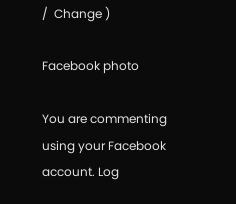/  Change )

Facebook photo

You are commenting using your Facebook account. Log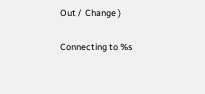Out /  Change )

Connecting to %s